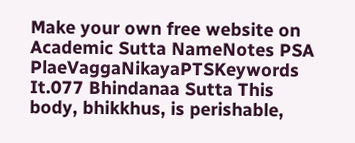Make your own free website on
Academic Sutta NameNotes PSA PlaeVaggaNikayaPTSKeywords
It.077 Bhindanaa Sutta This body, bhikkhus, is perishable,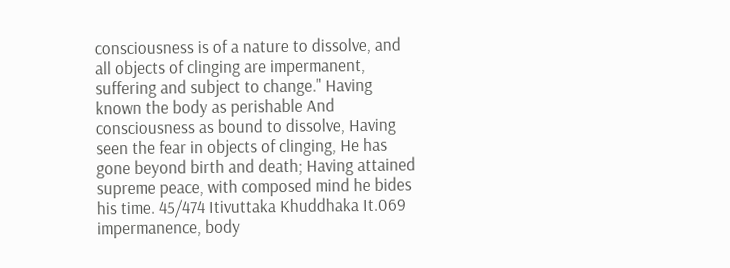consciousness is of a nature to dissolve, and all objects of clinging are impermanent, suffering and subject to change." Having known the body as perishable And consciousness as bound to dissolve, Having seen the fear in objects of clinging, He has gone beyond birth and death; Having attained supreme peace, with composed mind he bides his time. 45/474 Itivuttaka Khuddhaka It.069 impermanence, body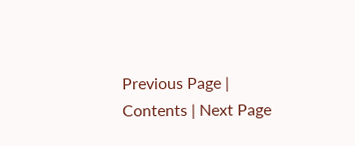Previous Page | Contents | Next Page